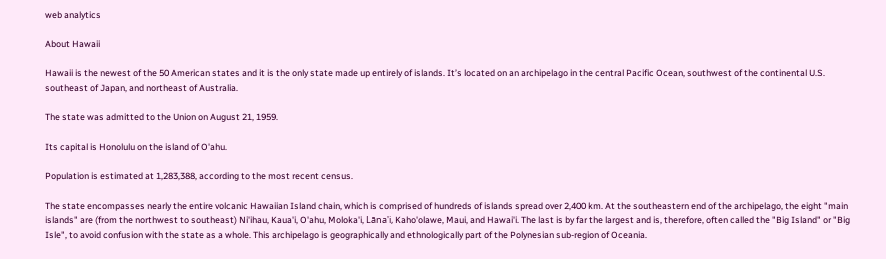web analytics

About Hawaii

Hawaii is the newest of the 50 American states and it is the only state made up entirely of islands. It’s located on an archipelago in the central Pacific Ocean, southwest of the continental U.S. southeast of Japan, and northeast of Australia.

The state was admitted to the Union on August 21, 1959.

Its capital is Honolulu on the island of O'ahu.

Population is estimated at 1,283,388, according to the most recent census.

The state encompasses nearly the entire volcanic Hawaiian Island chain, which is comprised of hundreds of islands spread over 2,400 km. At the southeastern end of the archipelago, the eight "main islands" are (from the northwest to southeast) Ni'ihau, Kaua'i, O'ahu, Moloka'i, Lāna'i, Kaho'olawe, Maui, and Hawai'i. The last is by far the largest and is, therefore, often called the "Big Island" or "Big Isle", to avoid confusion with the state as a whole. This archipelago is geographically and ethnologically part of the Polynesian sub-region of Oceania.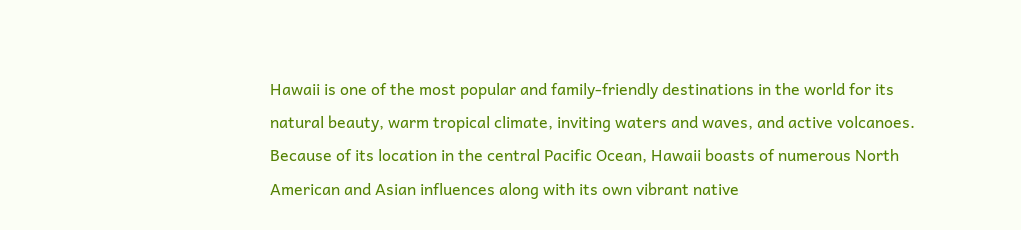Hawaii is one of the most popular and family-friendly destinations in the world for its  natural beauty, warm tropical climate, inviting waters and waves, and active volcanoes.  Because of its location in the central Pacific Ocean, Hawaii boasts of numerous North American and Asian influences along with its own vibrant native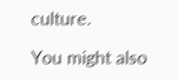culture.

You might also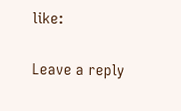like:

Leave a reply